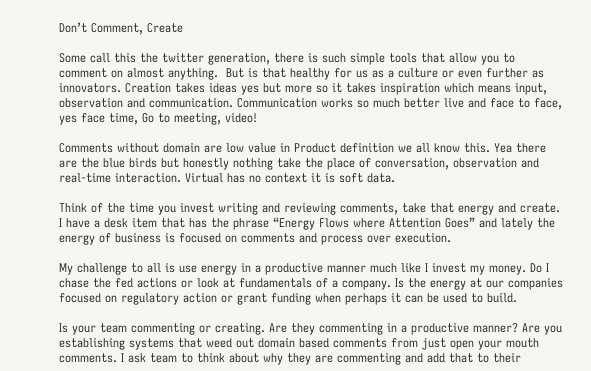Don’t Comment, Create

Some call this the twitter generation, there is such simple tools that allow you to comment on almost anything.  But is that healthy for us as a culture or even further as innovators. Creation takes ideas yes but more so it takes inspiration which means input, observation and communication. Communication works so much better live and face to face, yes face time, Go to meeting, video!

Comments without domain are low value in Product definition we all know this. Yea there are the blue birds but honestly nothing take the place of conversation, observation and real-time interaction. Virtual has no context it is soft data.

Think of the time you invest writing and reviewing comments, take that energy and create. I have a desk item that has the phrase “Energy Flows where Attention Goes” and lately the energy of business is focused on comments and process over execution.

My challenge to all is use energy in a productive manner much like I invest my money. Do I chase the fed actions or look at fundamentals of a company. Is the energy at our companies focused on regulatory action or grant funding when perhaps it can be used to build.

Is your team commenting or creating. Are they commenting in a productive manner? Are you establishing systems that weed out domain based comments from just open your mouth comments. I ask team to think about why they are commenting and add that to their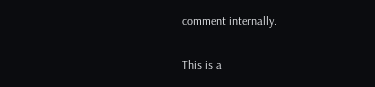comment internally.

This is a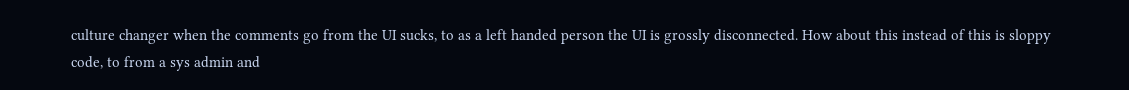culture changer when the comments go from the UI sucks, to as a left handed person the UI is grossly disconnected. How about this instead of this is sloppy code, to from a sys admin and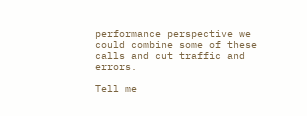performance perspective we could combine some of these calls and cut traffic and errors.

Tell me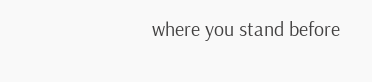where you stand before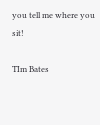you tell me where you sit!

TIm Bates